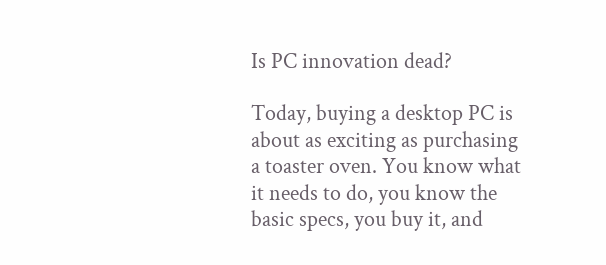Is PC innovation dead?

Today, buying a desktop PC is about as exciting as purchasing a toaster oven. You know what it needs to do, you know the basic specs, you buy it, and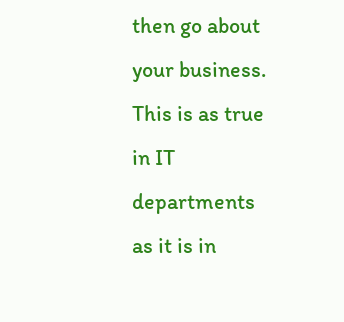then go about your business. This is as true in IT departments as it is in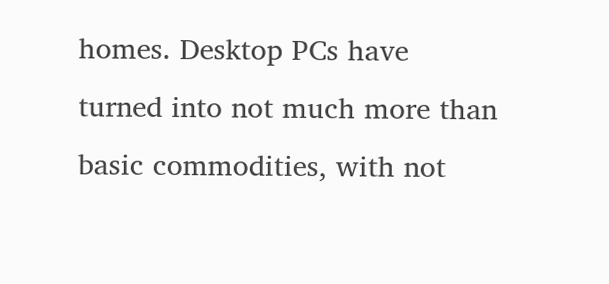homes. Desktop PCs have turned into not much more than basic commodities, with not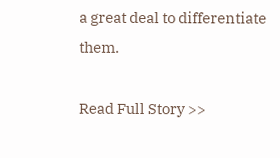a great deal to differentiate them.

Read Full Story >>